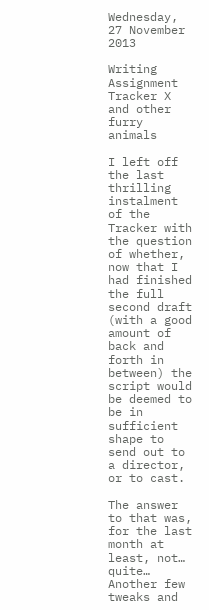Wednesday, 27 November 2013

Writing Assignment Tracker X and other furry animals

I left off the last thrilling instalment of the Tracker with the question of whether, now that I had finished the full second draft (with a good amount of back and forth in between) the script would be deemed to be in sufficient shape to send out to a director, or to cast.

The answer to that was, for the last month at least, not… quite…  Another few tweaks and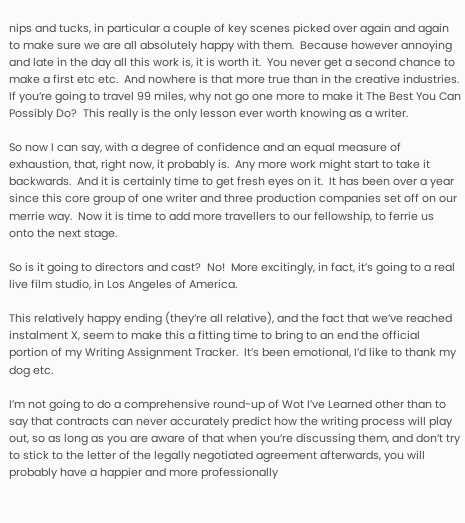nips and tucks, in particular a couple of key scenes picked over again and again to make sure we are all absolutely happy with them.  Because however annoying and late in the day all this work is, it is worth it.  You never get a second chance to make a first etc etc.  And nowhere is that more true than in the creative industries.  If you’re going to travel 99 miles, why not go one more to make it The Best You Can Possibly Do?  This really is the only lesson ever worth knowing as a writer.

So now I can say, with a degree of confidence and an equal measure of exhaustion, that, right now, it probably is.  Any more work might start to take it backwards.  And it is certainly time to get fresh eyes on it.  It has been over a year since this core group of one writer and three production companies set off on our merrie way.  Now it is time to add more travellers to our fellowship, to ferrie us onto the next stage.

So is it going to directors and cast?  No!  More excitingly, in fact, it’s going to a real live film studio, in Los Angeles of America.

This relatively happy ending (they’re all relative), and the fact that we’ve reached instalment X, seem to make this a fitting time to bring to an end the official portion of my Writing Assignment Tracker.  It’s been emotional, I’d like to thank my dog etc.

I’m not going to do a comprehensive round-up of Wot I’ve Learned other than to say that contracts can never accurately predict how the writing process will play out, so as long as you are aware of that when you’re discussing them, and don’t try to stick to the letter of the legally negotiated agreement afterwards, you will probably have a happier and more professionally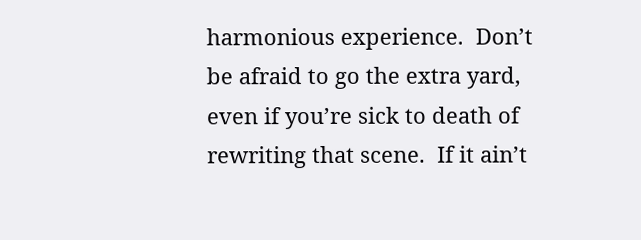harmonious experience.  Don’t be afraid to go the extra yard, even if you’re sick to death of rewriting that scene.  If it ain’t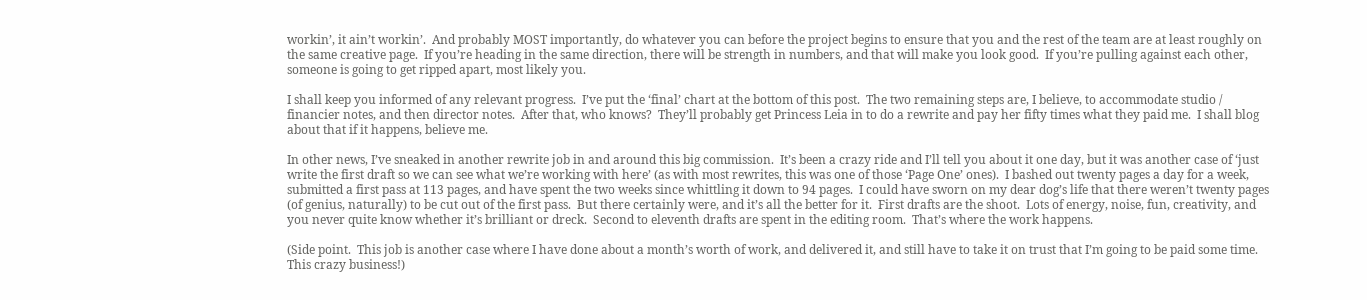workin’, it ain’t workin’.  And probably MOST importantly, do whatever you can before the project begins to ensure that you and the rest of the team are at least roughly on the same creative page.  If you’re heading in the same direction, there will be strength in numbers, and that will make you look good.  If you’re pulling against each other, someone is going to get ripped apart, most likely you.

I shall keep you informed of any relevant progress.  I’ve put the ‘final’ chart at the bottom of this post.  The two remaining steps are, I believe, to accommodate studio / financier notes, and then director notes.  After that, who knows?  They’ll probably get Princess Leia in to do a rewrite and pay her fifty times what they paid me.  I shall blog about that if it happens, believe me.

In other news, I’ve sneaked in another rewrite job in and around this big commission.  It’s been a crazy ride and I’ll tell you about it one day, but it was another case of ‘just write the first draft so we can see what we’re working with here’ (as with most rewrites, this was one of those ‘Page One’ ones).  I bashed out twenty pages a day for a week, submitted a first pass at 113 pages, and have spent the two weeks since whittling it down to 94 pages.  I could have sworn on my dear dog’s life that there weren’t twenty pages (of genius, naturally) to be cut out of the first pass.  But there certainly were, and it’s all the better for it.  First drafts are the shoot.  Lots of energy, noise, fun, creativity, and you never quite know whether it’s brilliant or dreck.  Second to eleventh drafts are spent in the editing room.  That’s where the work happens.

(Side point.  This job is another case where I have done about a month’s worth of work, and delivered it, and still have to take it on trust that I’m going to be paid some time.  This crazy business!)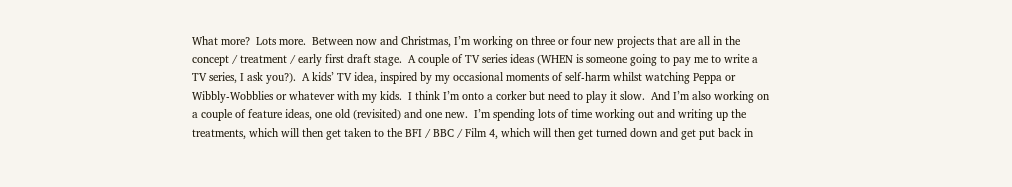What more?  Lots more.  Between now and Christmas, I’m working on three or four new projects that are all in the concept / treatment / early first draft stage.  A couple of TV series ideas (WHEN is someone going to pay me to write a TV series, I ask you?).  A kids’ TV idea, inspired by my occasional moments of self-harm whilst watching Peppa or Wibbly-Wobblies or whatever with my kids.  I think I’m onto a corker but need to play it slow.  And I’m also working on a couple of feature ideas, one old (revisited) and one new.  I’m spending lots of time working out and writing up the treatments, which will then get taken to the BFI / BBC / Film 4, which will then get turned down and get put back in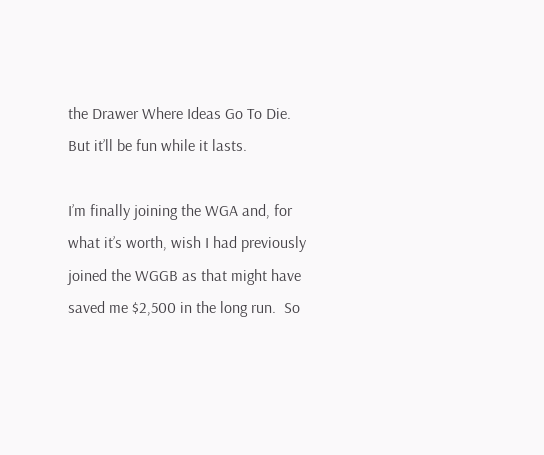the Drawer Where Ideas Go To Die.  But it’ll be fun while it lasts.

I’m finally joining the WGA and, for what it’s worth, wish I had previously joined the WGGB as that might have saved me $2,500 in the long run.  So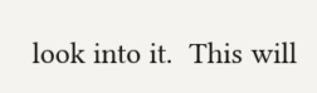look into it.  This will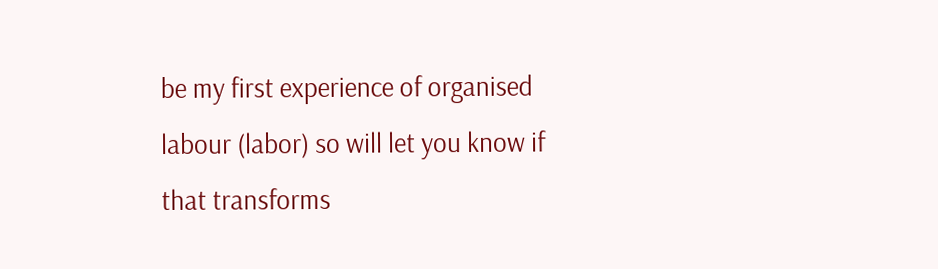be my first experience of organised labour (labor) so will let you know if that transforms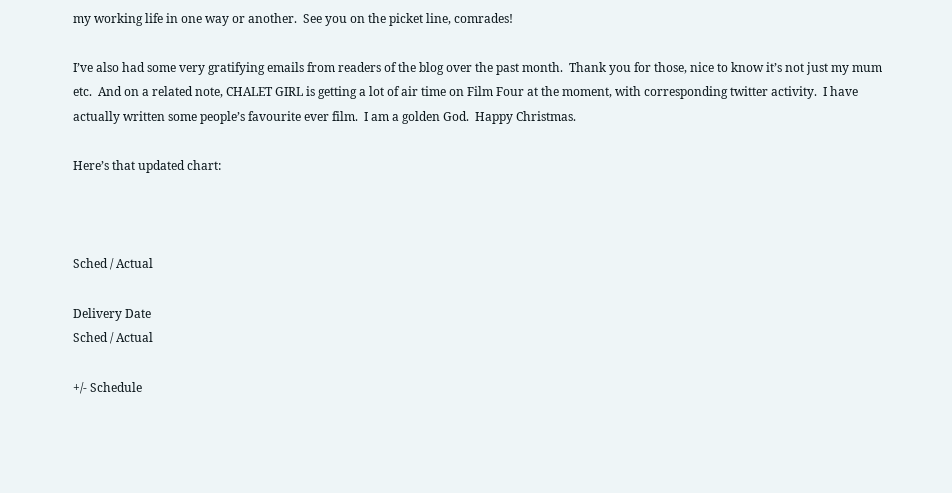my working life in one way or another.  See you on the picket line, comrades!

I’ve also had some very gratifying emails from readers of the blog over the past month.  Thank you for those, nice to know it’s not just my mum etc.  And on a related note, CHALET GIRL is getting a lot of air time on Film Four at the moment, with corresponding twitter activity.  I have actually written some people’s favourite ever film.  I am a golden God.  Happy Christmas.

Here’s that updated chart:



Sched / Actual

Delivery Date
Sched / Actual

+/- Schedule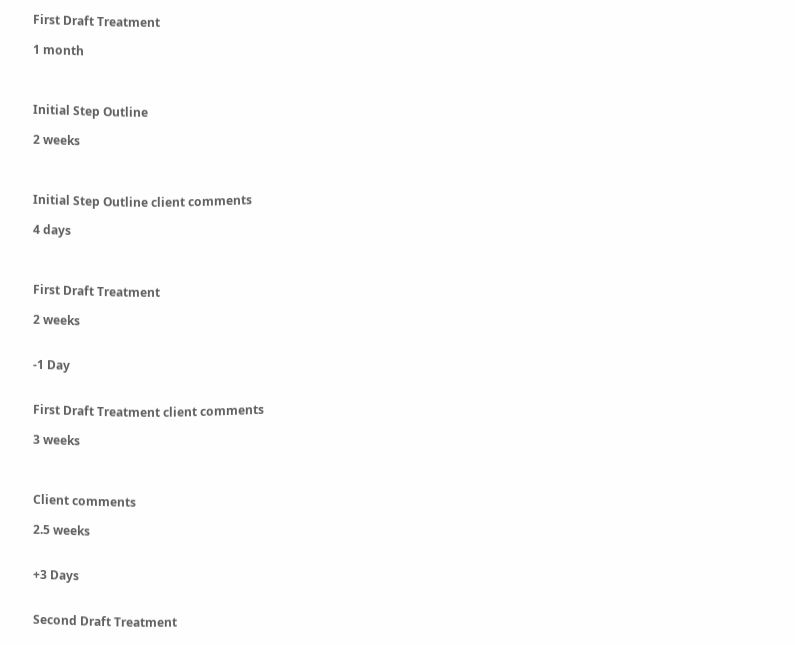First Draft Treatment

1 month



Initial Step Outline

2 weeks



Initial Step Outline client comments

4 days



First Draft Treatment

2 weeks


-1 Day


First Draft Treatment client comments

3 weeks



Client comments

2.5 weeks


+3 Days


Second Draft Treatment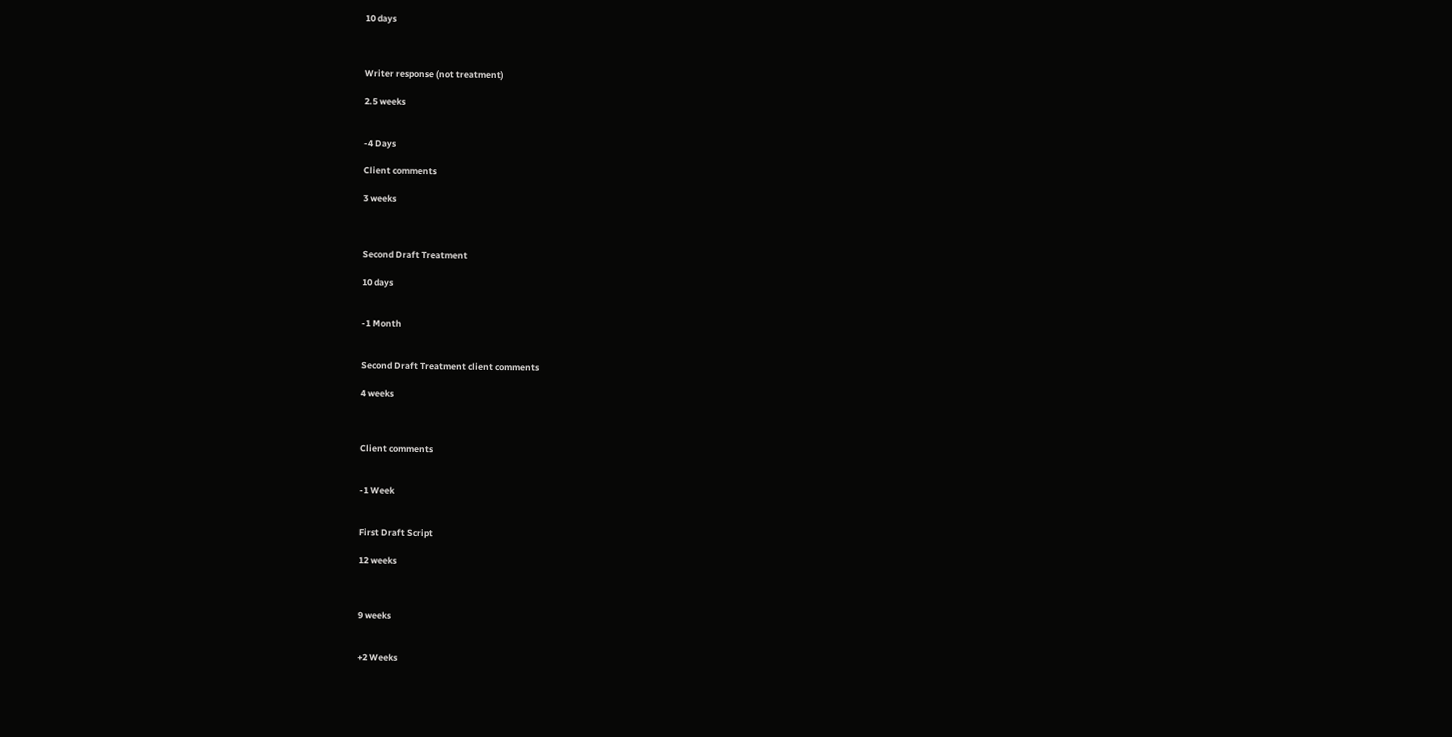10 days



Writer response (not treatment)

2.5 weeks


-4 Days

Client comments

3 weeks



Second Draft Treatment

10 days


-1 Month


Second Draft Treatment client comments

4 weeks



Client comments


-1 Week


First Draft Script

12 weeks



9 weeks


+2 Weeks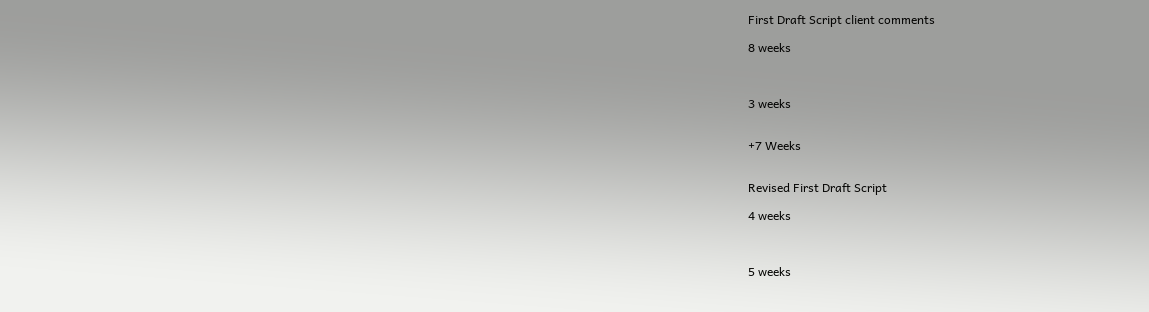First Draft Script client comments

8 weeks



3 weeks


+7 Weeks


Revised First Draft Script

4 weeks



5 weeks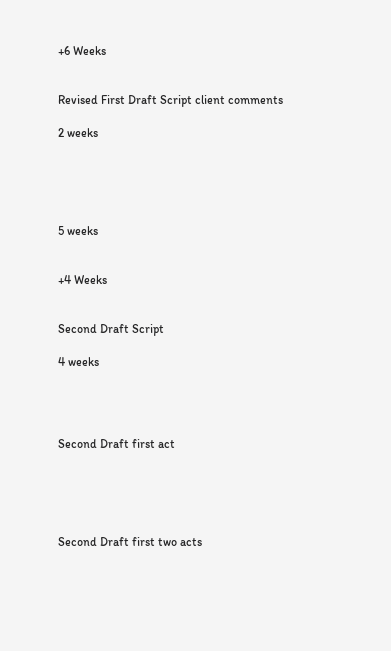+6 Weeks


Revised First Draft Script client comments

2 weeks





5 weeks


+4 Weeks


Second Draft Script

4 weeks




Second Draft first act





Second Draft first two acts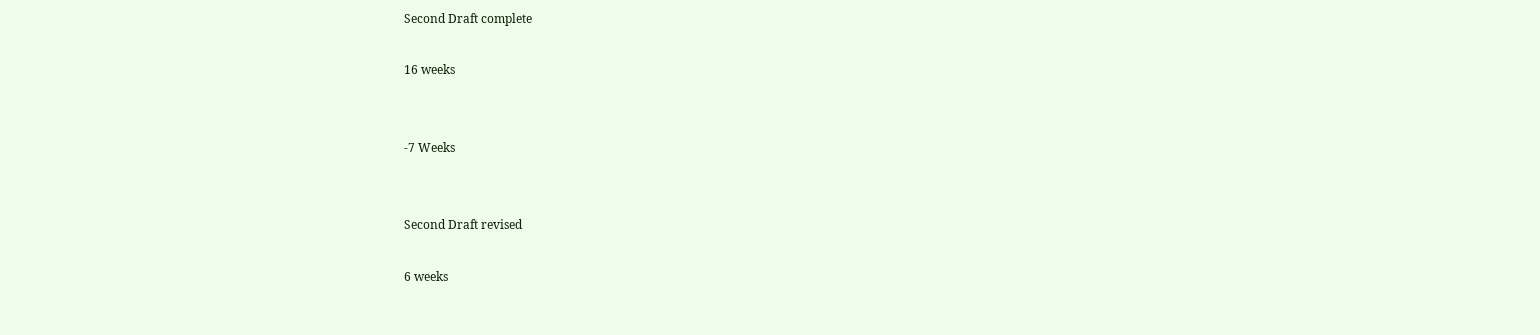Second Draft complete

16 weeks


-7 Weeks


Second Draft revised

6 weeks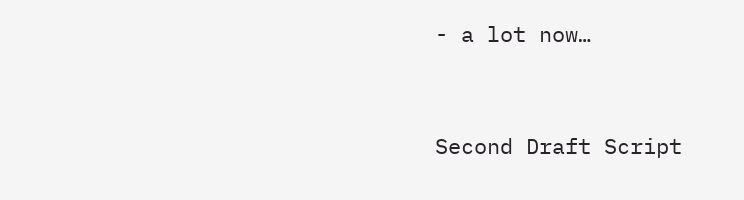- a lot now…


Second Draft Script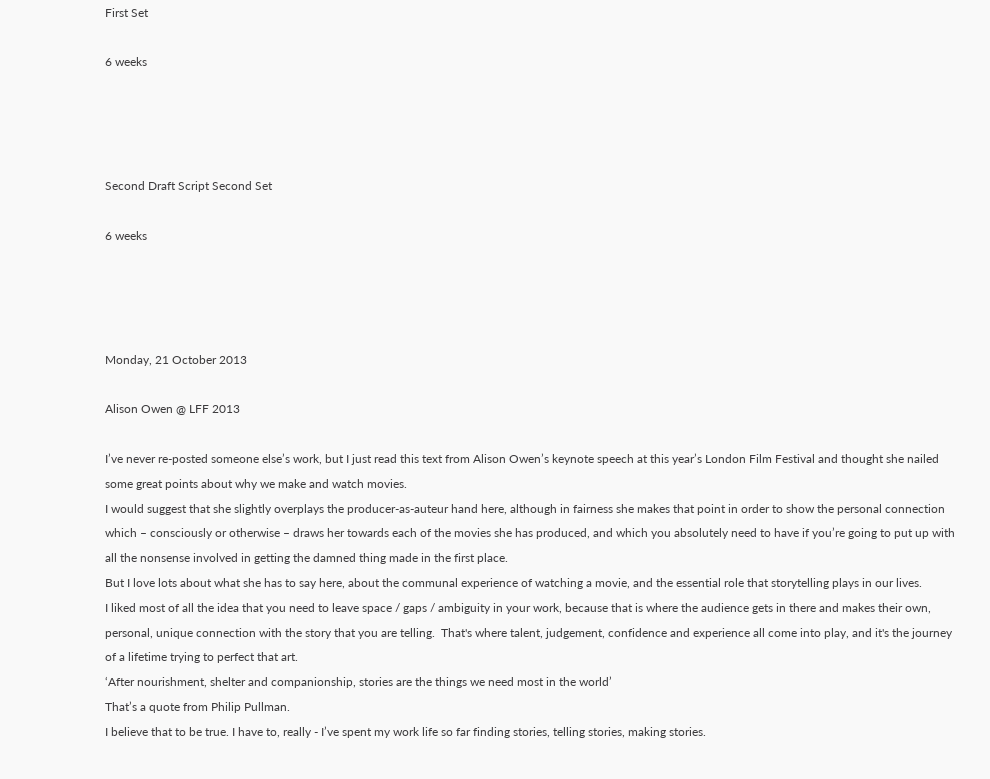First Set

6 weeks




Second Draft Script Second Set

6 weeks




Monday, 21 October 2013

Alison Owen @ LFF 2013

I’ve never re-posted someone else’s work, but I just read this text from Alison Owen’s keynote speech at this year’s London Film Festival and thought she nailed some great points about why we make and watch movies.
I would suggest that she slightly overplays the producer-as-auteur hand here, although in fairness she makes that point in order to show the personal connection which – consciously or otherwise – draws her towards each of the movies she has produced, and which you absolutely need to have if you’re going to put up with all the nonsense involved in getting the damned thing made in the first place.
But I love lots about what she has to say here, about the communal experience of watching a movie, and the essential role that storytelling plays in our lives.
I liked most of all the idea that you need to leave space / gaps / ambiguity in your work, because that is where the audience gets in there and makes their own, personal, unique connection with the story that you are telling.  That's where talent, judgement, confidence and experience all come into play, and it's the journey of a lifetime trying to perfect that art.
‘After nourishment, shelter and companionship, stories are the things we need most in the world’
That’s a quote from Philip Pullman.
I believe that to be true. I have to, really - I’ve spent my work life so far finding stories, telling stories, making stories.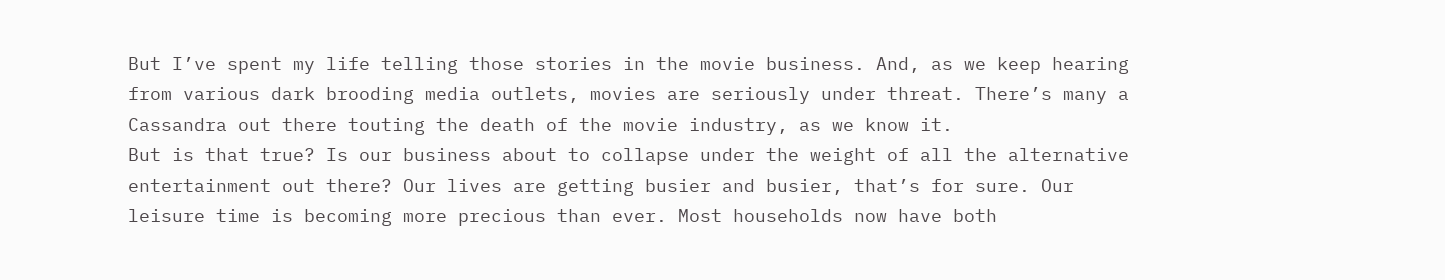But I’ve spent my life telling those stories in the movie business. And, as we keep hearing from various dark brooding media outlets, movies are seriously under threat. There’s many a Cassandra out there touting the death of the movie industry, as we know it.
But is that true? Is our business about to collapse under the weight of all the alternative entertainment out there? Our lives are getting busier and busier, that’s for sure. Our leisure time is becoming more precious than ever. Most households now have both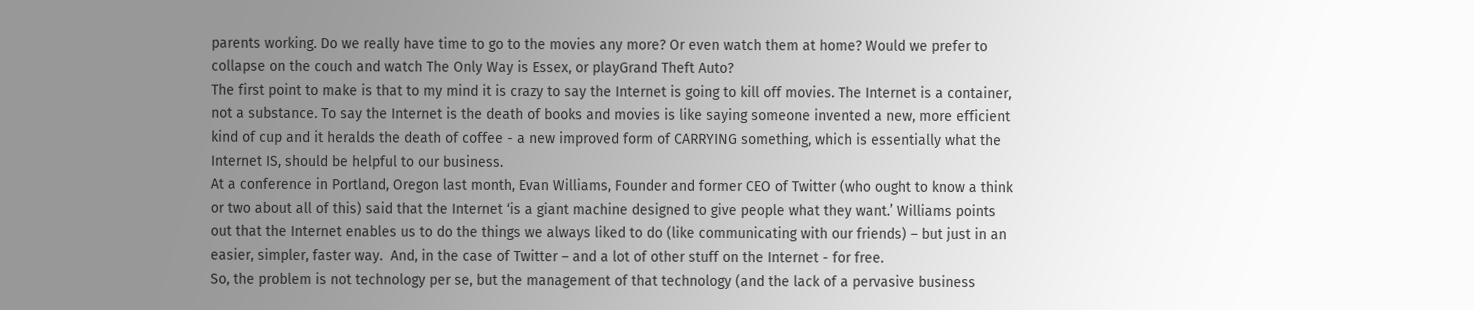parents working. Do we really have time to go to the movies any more? Or even watch them at home? Would we prefer to collapse on the couch and watch The Only Way is Essex, or playGrand Theft Auto?
The first point to make is that to my mind it is crazy to say the Internet is going to kill off movies. The Internet is a container, not a substance. To say the Internet is the death of books and movies is like saying someone invented a new, more efficient kind of cup and it heralds the death of coffee - a new improved form of CARRYING something, which is essentially what the Internet IS, should be helpful to our business.
At a conference in Portland, Oregon last month, Evan Williams, Founder and former CEO of Twitter (who ought to know a think or two about all of this) said that the Internet ‘is a giant machine designed to give people what they want.’ Williams points out that the Internet enables us to do the things we always liked to do (like communicating with our friends) – but just in an easier, simpler, faster way.  And, in the case of Twitter – and a lot of other stuff on the Internet - for free.
So, the problem is not technology per se, but the management of that technology (and the lack of a pervasive business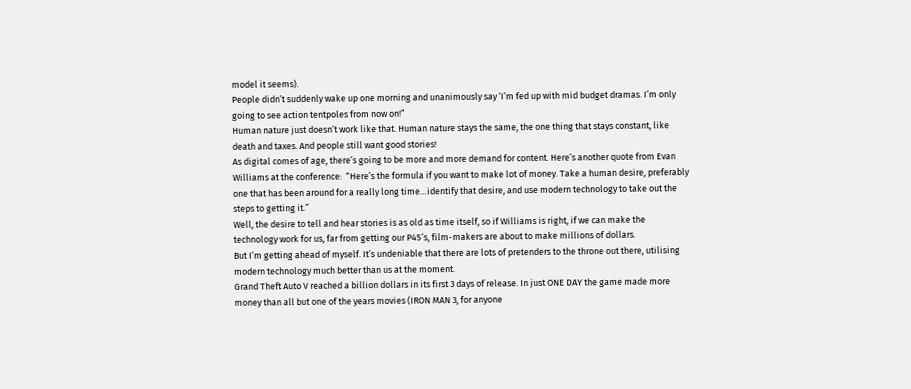model it seems).
People didn’t suddenly wake up one morning and unanimously say ‘I’m fed up with mid budget dramas. I’m only going to see action tentpoles from now on!”
Human nature just doesn’t work like that. Human nature stays the same, the one thing that stays constant, like death and taxes. And people still want good stories!
As digital comes of age, there’s going to be more and more demand for content. Here’s another quote from Evan Williams at the conference:  “Here’s the formula if you want to make lot of money. Take a human desire, preferably one that has been around for a really long time…identify that desire, and use modern technology to take out the steps to getting it.”
Well, the desire to tell and hear stories is as old as time itself, so if Williams is right, if we can make the technology work for us, far from getting our P45’s, film-makers are about to make millions of dollars.
But I’m getting ahead of myself. It’s undeniable that there are lots of pretenders to the throne out there, utilising modern technology much better than us at the moment.
Grand Theft Auto V reached a billion dollars in its first 3 days of release. In just ONE DAY the game made more money than all but one of the years movies (IRON MAN 3, for anyone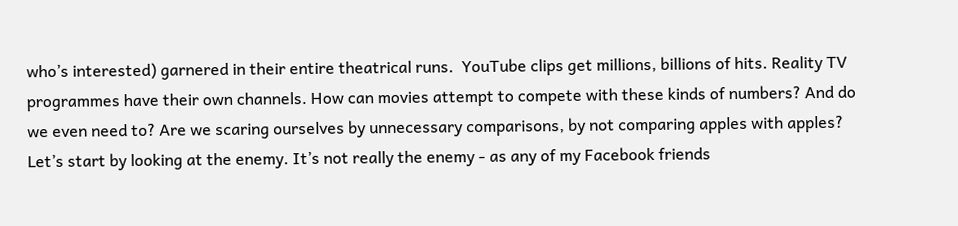who’s interested) garnered in their entire theatrical runs.  YouTube clips get millions, billions of hits. Reality TV programmes have their own channels. How can movies attempt to compete with these kinds of numbers? And do we even need to? Are we scaring ourselves by unnecessary comparisons, by not comparing apples with apples?
Let’s start by looking at the enemy. It’s not really the enemy - as any of my Facebook friends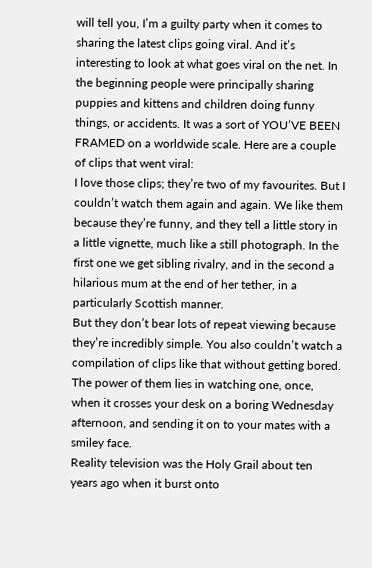will tell you, I’m a guilty party when it comes to sharing the latest clips going viral. And it’s interesting to look at what goes viral on the net. In the beginning people were principally sharing puppies and kittens and children doing funny things, or accidents. It was a sort of YOU’VE BEEN FRAMED on a worldwide scale. Here are a couple of clips that went viral:
I love those clips; they’re two of my favourites. But I couldn’t watch them again and again. We like them because they’re funny, and they tell a little story in a little vignette, much like a still photograph. In the first one we get sibling rivalry, and in the second a hilarious mum at the end of her tether, in a particularly Scottish manner.
But they don’t bear lots of repeat viewing because they’re incredibly simple. You also couldn’t watch a compilation of clips like that without getting bored. The power of them lies in watching one, once, when it crosses your desk on a boring Wednesday afternoon, and sending it on to your mates with a smiley face.
Reality television was the Holy Grail about ten years ago when it burst onto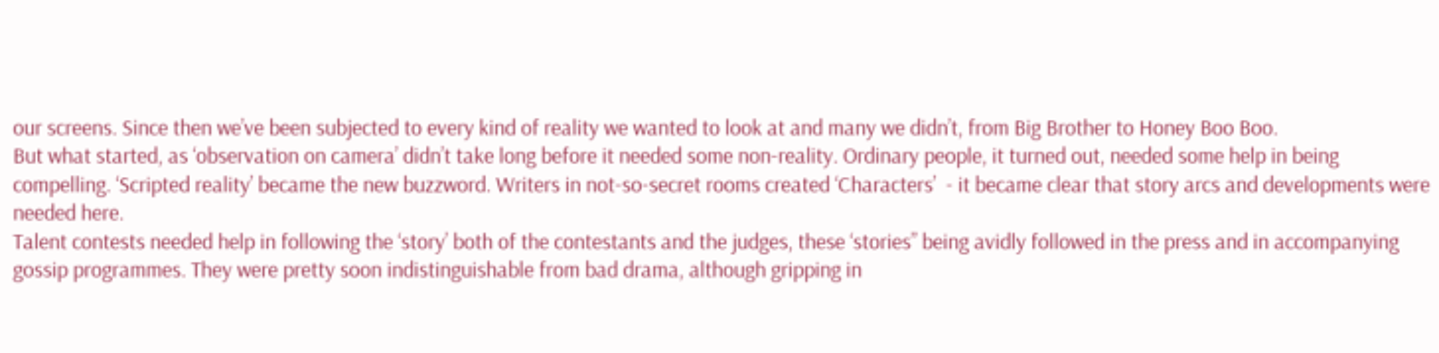our screens. Since then we’ve been subjected to every kind of reality we wanted to look at and many we didn’t, from Big Brother to Honey Boo Boo.
But what started, as ‘observation on camera’ didn’t take long before it needed some non-reality. Ordinary people, it turned out, needed some help in being compelling. ‘Scripted reality’ became the new buzzword. Writers in not-so-secret rooms created ‘Characters’  - it became clear that story arcs and developments were needed here.
Talent contests needed help in following the ‘story’ both of the contestants and the judges, these ‘stories” being avidly followed in the press and in accompanying gossip programmes. They were pretty soon indistinguishable from bad drama, although gripping in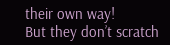their own way!
But they don’t scratch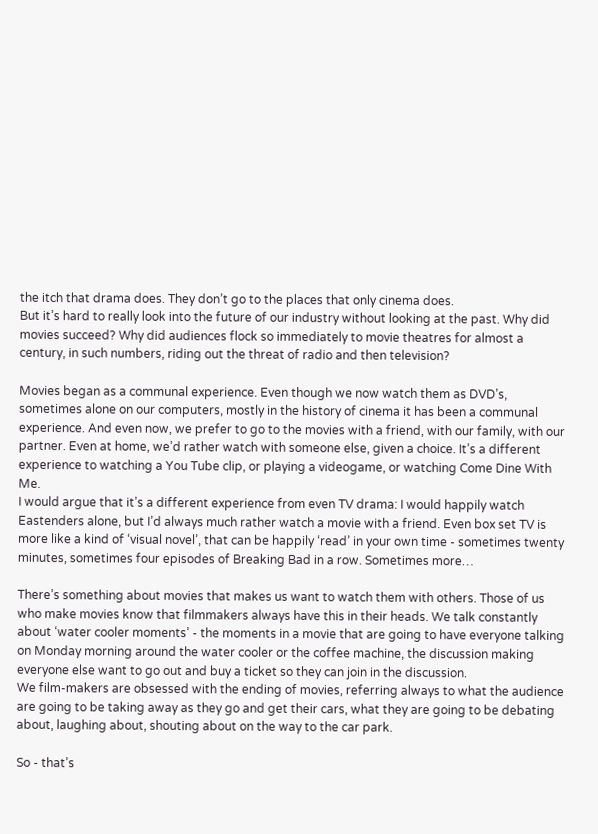the itch that drama does. They don’t go to the places that only cinema does.
But it’s hard to really look into the future of our industry without looking at the past. Why did movies succeed? Why did audiences flock so immediately to movie theatres for almost a century, in such numbers, riding out the threat of radio and then television?

Movies began as a communal experience. Even though we now watch them as DVD’s, sometimes alone on our computers, mostly in the history of cinema it has been a communal experience. And even now, we prefer to go to the movies with a friend, with our family, with our partner. Even at home, we’d rather watch with someone else, given a choice. It’s a different experience to watching a You Tube clip, or playing a videogame, or watching Come Dine With Me.
I would argue that it’s a different experience from even TV drama: I would happily watch Eastenders alone, but I’d always much rather watch a movie with a friend. Even box set TV is more like a kind of ‘visual novel’, that can be happily ‘read’ in your own time - sometimes twenty minutes, sometimes four episodes of Breaking Bad in a row. Sometimes more…

There’s something about movies that makes us want to watch them with others. Those of us who make movies know that filmmakers always have this in their heads. We talk constantly about ‘water cooler moments’ - the moments in a movie that are going to have everyone talking on Monday morning around the water cooler or the coffee machine, the discussion making everyone else want to go out and buy a ticket so they can join in the discussion.
We film-makers are obsessed with the ending of movies, referring always to what the audience are going to be taking away as they go and get their cars, what they are going to be debating about, laughing about, shouting about on the way to the car park.

So - that’s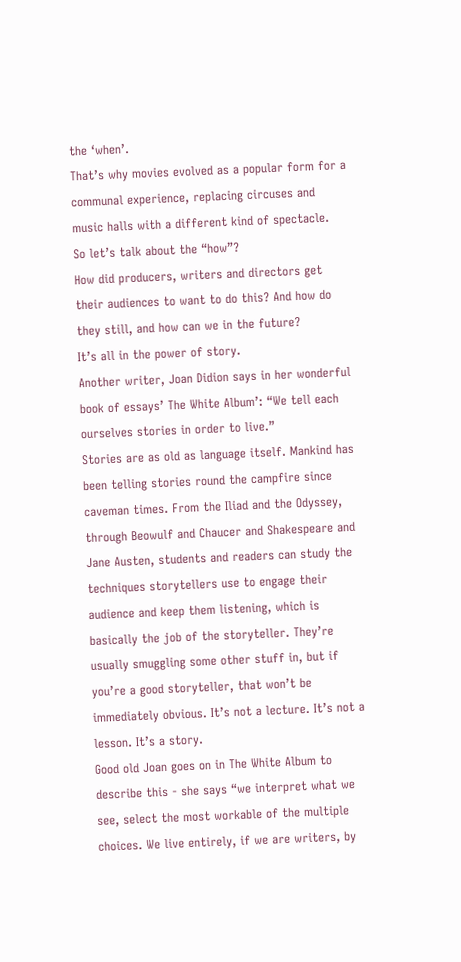the ‘when’.
That’s why movies evolved as a popular form for a communal experience, replacing circuses and music halls with a different kind of spectacle.
So let’s talk about the “how”?
How did producers, writers and directors get their audiences to want to do this? And how do they still, and how can we in the future?
It’s all in the power of story.
Another writer, Joan Didion says in her wonderful book of essays’ The White Album’: “We tell each ourselves stories in order to live.”
Stories are as old as language itself. Mankind has been telling stories round the campfire since caveman times. From the Iliad and the Odyssey, through Beowulf and Chaucer and Shakespeare and Jane Austen, students and readers can study the techniques storytellers use to engage their audience and keep them listening, which is basically the job of the storyteller. They’re usually smuggling some other stuff in, but if you’re a good storyteller, that won’t be immediately obvious. It’s not a lecture. It’s not a lesson. It’s a story.
Good old Joan goes on in The White Album to describe this - she says “we interpret what we see, select the most workable of the multiple choices. We live entirely, if we are writers, by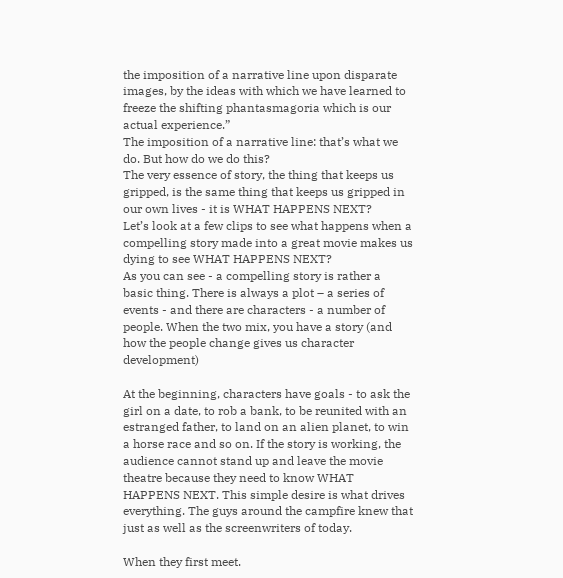the imposition of a narrative line upon disparate images, by the ideas with which we have learned to freeze the shifting phantasmagoria which is our actual experience.”
The imposition of a narrative line: that’s what we do. But how do we do this?
The very essence of story, the thing that keeps us gripped, is the same thing that keeps us gripped in our own lives - it is WHAT HAPPENS NEXT?
Let’s look at a few clips to see what happens when a compelling story made into a great movie makes us dying to see WHAT HAPPENS NEXT?
As you can see - a compelling story is rather a basic thing. There is always a plot – a series of events - and there are characters - a number of people. When the two mix, you have a story (and how the people change gives us character development)

At the beginning, characters have goals - to ask the girl on a date, to rob a bank, to be reunited with an estranged father, to land on an alien planet, to win a horse race and so on. If the story is working, the audience cannot stand up and leave the movie theatre because they need to know WHAT HAPPENS NEXT. This simple desire is what drives everything. The guys around the campfire knew that just as well as the screenwriters of today.

When they first meet.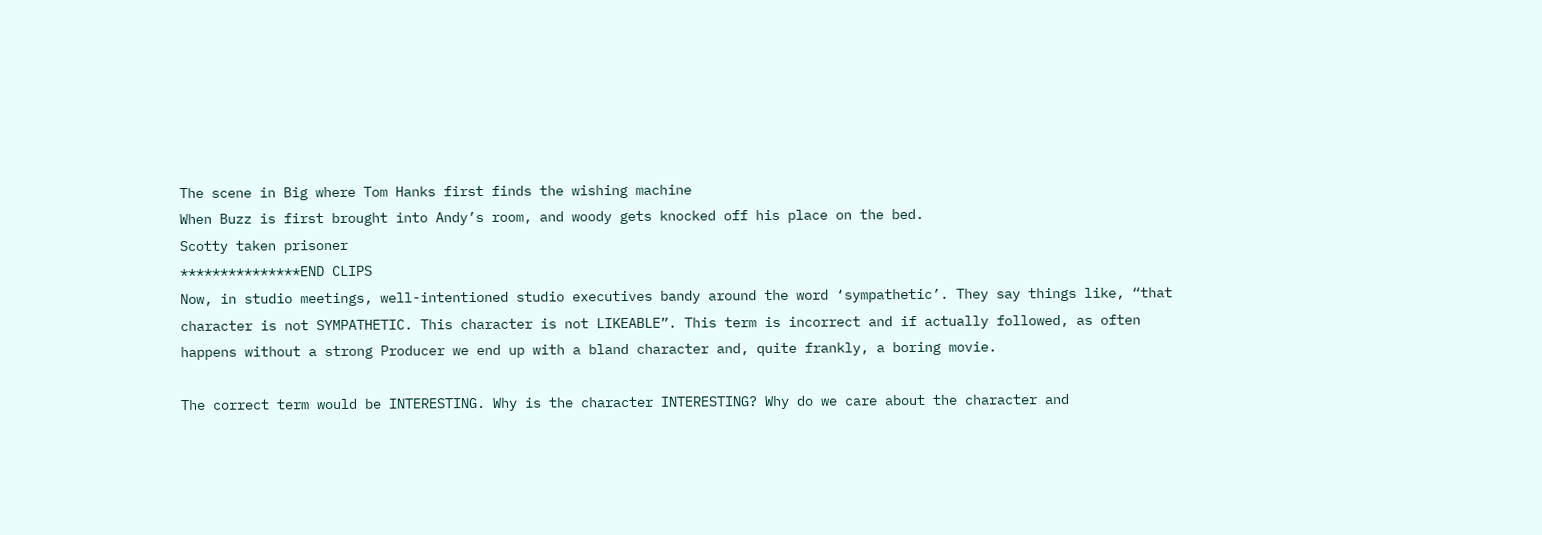The scene in Big where Tom Hanks first finds the wishing machine
When Buzz is first brought into Andy’s room, and woody gets knocked off his place on the bed.
Scotty taken prisoner
***************END CLIPS
Now, in studio meetings, well-intentioned studio executives bandy around the word ‘sympathetic’. They say things like, “that character is not SYMPATHETIC. This character is not LIKEABLE”. This term is incorrect and if actually followed, as often happens without a strong Producer we end up with a bland character and, quite frankly, a boring movie.

The correct term would be INTERESTING. Why is the character INTERESTING? Why do we care about the character and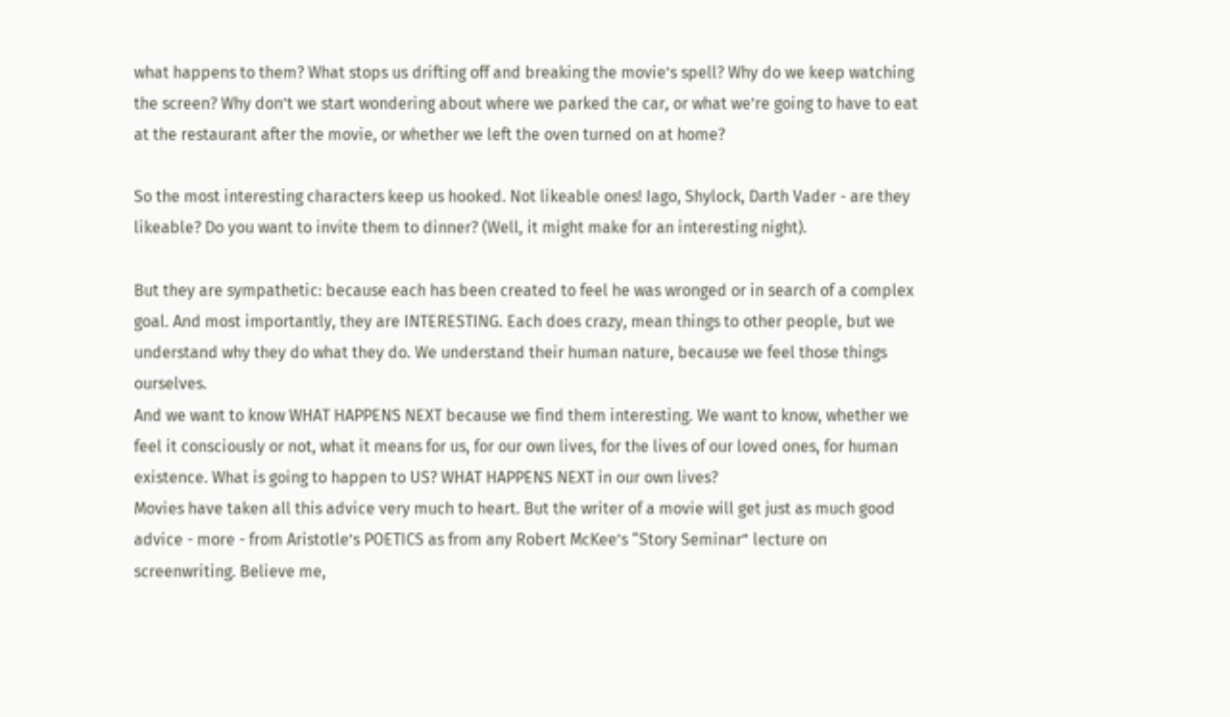what happens to them? What stops us drifting off and breaking the movie’s spell? Why do we keep watching the screen? Why don’t we start wondering about where we parked the car, or what we’re going to have to eat at the restaurant after the movie, or whether we left the oven turned on at home?

So the most interesting characters keep us hooked. Not likeable ones! Iago, Shylock, Darth Vader - are they likeable? Do you want to invite them to dinner? (Well, it might make for an interesting night).

But they are sympathetic: because each has been created to feel he was wronged or in search of a complex goal. And most importantly, they are INTERESTING. Each does crazy, mean things to other people, but we understand why they do what they do. We understand their human nature, because we feel those things ourselves.
And we want to know WHAT HAPPENS NEXT because we find them interesting. We want to know, whether we feel it consciously or not, what it means for us, for our own lives, for the lives of our loved ones, for human existence. What is going to happen to US? WHAT HAPPENS NEXT in our own lives?
Movies have taken all this advice very much to heart. But the writer of a movie will get just as much good advice - more - from Aristotle’s POETICS as from any Robert McKee’s “Story Seminar” lecture on screenwriting. Believe me,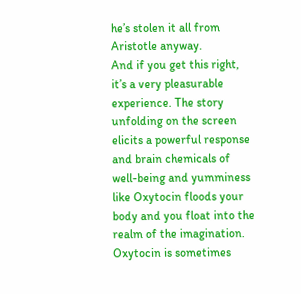he’s stolen it all from Aristotle anyway.
And if you get this right, it’s a very pleasurable experience. The story unfolding on the screen elicits a powerful response and brain chemicals of well-being and yumminess like Oxytocin floods your body and you float into the realm of the imagination. Oxytocin is sometimes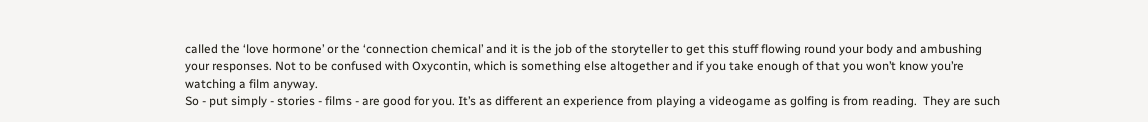called the ‘love hormone’ or the ‘connection chemical’ and it is the job of the storyteller to get this stuff flowing round your body and ambushing your responses. Not to be confused with Oxycontin, which is something else altogether and if you take enough of that you won’t know you’re watching a film anyway.
So - put simply - stories - films - are good for you. It’s as different an experience from playing a videogame as golfing is from reading.  They are such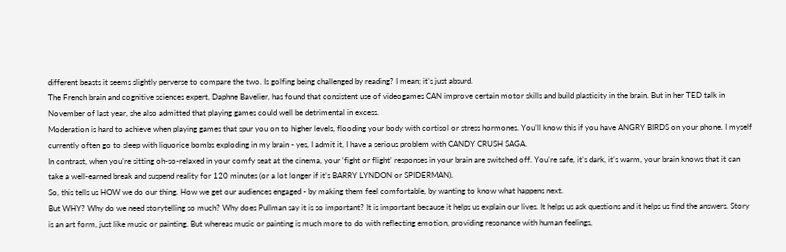different beasts it seems slightly perverse to compare the two. Is golfing being challenged by reading? I mean; it’s just absurd.
The French brain and cognitive sciences expert, Daphne Bavelier, has found that consistent use of videogames CAN improve certain motor skills and build plasticity in the brain. But in her TED talk in November of last year, she also admitted that playing games could well be detrimental in excess.
Moderation is hard to achieve when playing games that spur you on to higher levels, flooding your body with cortisol or stress hormones. You’ll know this if you have ANGRY BIRDS on your phone. I myself currently often go to sleep with liquorice bombs exploding in my brain - yes, I admit it, I have a serious problem with CANDY CRUSH SAGA.
In contrast, when you’re sitting oh-so-relaxed in your comfy seat at the cinema, your ‘fight or flight’ responses in your brain are switched off. You’re safe, it’s dark, it’s warm, your brain knows that it can take a well-earned break and suspend reality for 120 minutes (or a lot longer if it’s BARRY LYNDON or SPIDERMAN).
So, this tells us HOW we do our thing. How we get our audiences engaged - by making them feel comfortable, by wanting to know what happens next.
But WHY? Why do we need storytelling so much? Why does Pullman say it is so important? It is important because it helps us explain our lives. It helps us ask questions and it helps us find the answers. Story is an art form, just like music or painting. But whereas music or painting is much more to do with reflecting emotion, providing resonance with human feelings,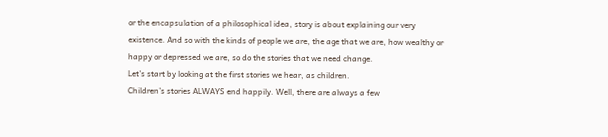or the encapsulation of a philosophical idea, story is about explaining our very existence. And so with the kinds of people we are, the age that we are, how wealthy or happy or depressed we are, so do the stories that we need change.
Let’s start by looking at the first stories we hear, as children.
Children’s stories ALWAYS end happily. Well, there are always a few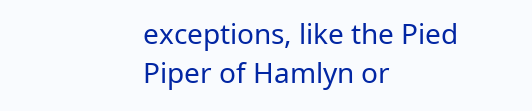exceptions, like the Pied Piper of Hamlyn or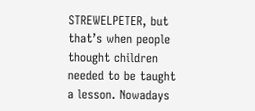STREWELPETER, but that’s when people thought children needed to be taught a lesson. Nowadays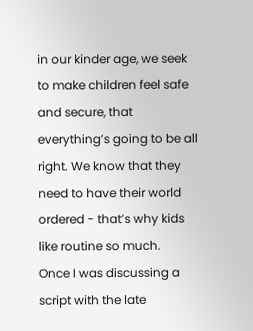in our kinder age, we seek to make children feel safe and secure, that everything’s going to be all right. We know that they need to have their world ordered - that’s why kids like routine so much.
Once I was discussing a script with the late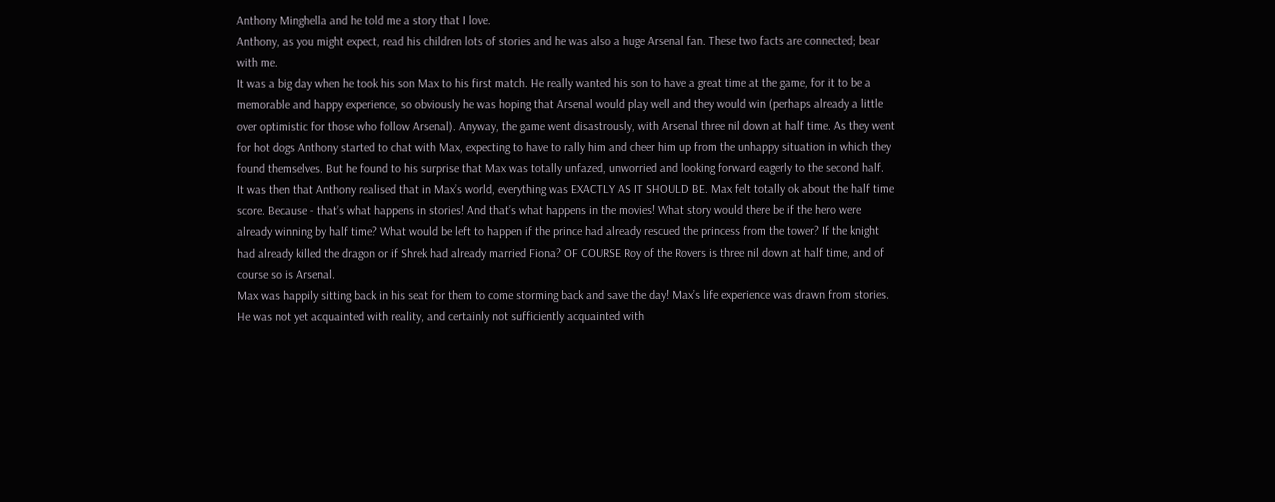Anthony Minghella and he told me a story that I love.
Anthony, as you might expect, read his children lots of stories and he was also a huge Arsenal fan. These two facts are connected; bear with me.
It was a big day when he took his son Max to his first match. He really wanted his son to have a great time at the game, for it to be a memorable and happy experience, so obviously he was hoping that Arsenal would play well and they would win (perhaps already a little over optimistic for those who follow Arsenal). Anyway, the game went disastrously, with Arsenal three nil down at half time. As they went for hot dogs Anthony started to chat with Max, expecting to have to rally him and cheer him up from the unhappy situation in which they found themselves. But he found to his surprise that Max was totally unfazed, unworried and looking forward eagerly to the second half.
It was then that Anthony realised that in Max’s world, everything was EXACTLY AS IT SHOULD BE. Max felt totally ok about the half time score. Because - that’s what happens in stories! And that’s what happens in the movies! What story would there be if the hero were already winning by half time? What would be left to happen if the prince had already rescued the princess from the tower? If the knight had already killed the dragon or if Shrek had already married Fiona? OF COURSE Roy of the Rovers is three nil down at half time, and of course so is Arsenal.
Max was happily sitting back in his seat for them to come storming back and save the day! Max’s life experience was drawn from stories. He was not yet acquainted with reality, and certainly not sufficiently acquainted with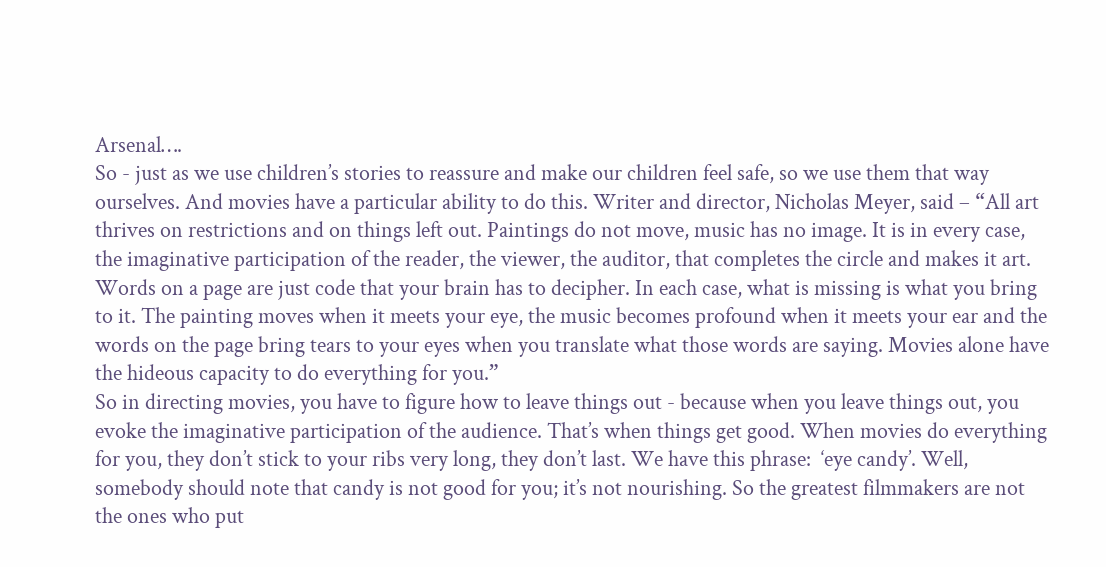Arsenal….
So - just as we use children’s stories to reassure and make our children feel safe, so we use them that way ourselves. And movies have a particular ability to do this. Writer and director, Nicholas Meyer, said – “All art thrives on restrictions and on things left out. Paintings do not move, music has no image. It is in every case, the imaginative participation of the reader, the viewer, the auditor, that completes the circle and makes it art. Words on a page are just code that your brain has to decipher. In each case, what is missing is what you bring to it. The painting moves when it meets your eye, the music becomes profound when it meets your ear and the words on the page bring tears to your eyes when you translate what those words are saying. Movies alone have the hideous capacity to do everything for you.”
So in directing movies, you have to figure how to leave things out - because when you leave things out, you evoke the imaginative participation of the audience. That’s when things get good. When movies do everything for you, they don’t stick to your ribs very long, they don’t last. We have this phrase:  ‘eye candy’. Well, somebody should note that candy is not good for you; it’s not nourishing. So the greatest filmmakers are not the ones who put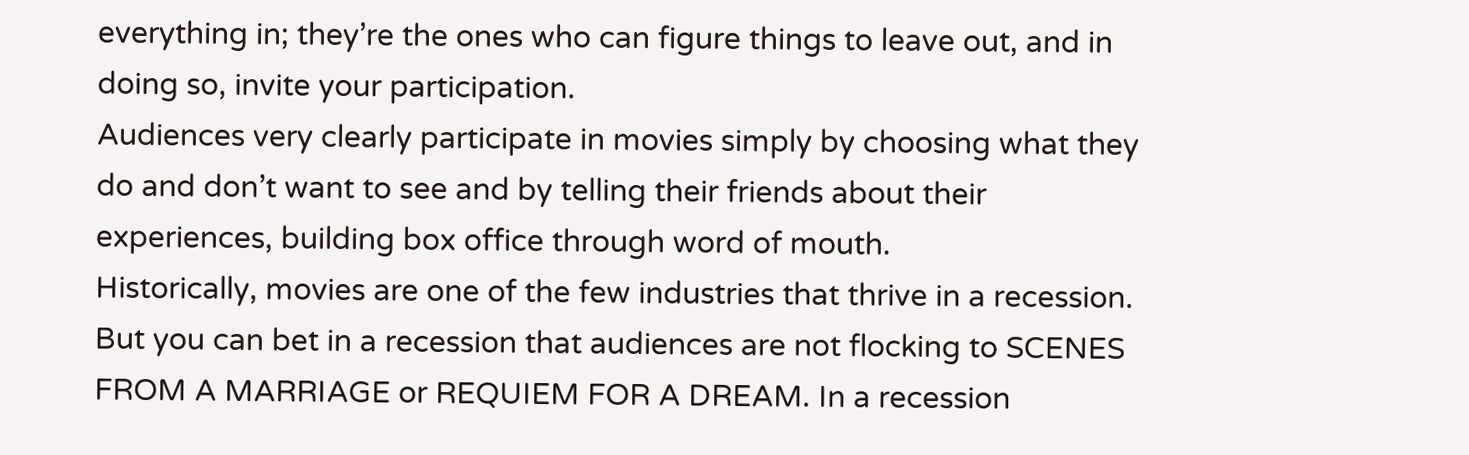everything in; they’re the ones who can figure things to leave out, and in doing so, invite your participation.
Audiences very clearly participate in movies simply by choosing what they do and don’t want to see and by telling their friends about their experiences, building box office through word of mouth.
Historically, movies are one of the few industries that thrive in a recession. But you can bet in a recession that audiences are not flocking to SCENES FROM A MARRIAGE or REQUIEM FOR A DREAM. In a recession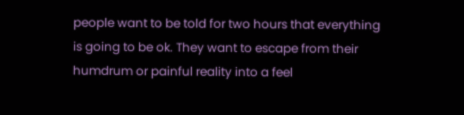people want to be told for two hours that everything is going to be ok. They want to escape from their humdrum or painful reality into a feel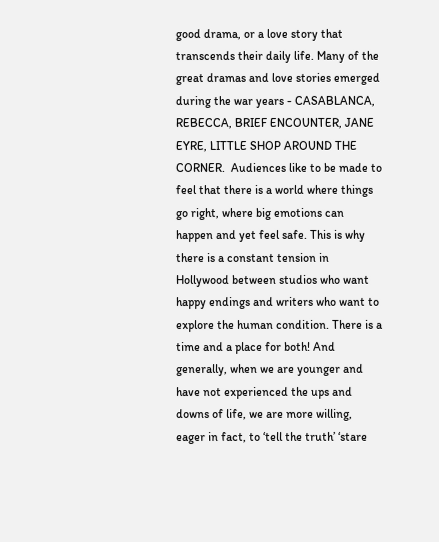good drama, or a love story that transcends their daily life. Many of the great dramas and love stories emerged during the war years - CASABLANCA, REBECCA, BRIEF ENCOUNTER, JANE EYRE, LITTLE SHOP AROUND THE CORNER.  Audiences like to be made to feel that there is a world where things go right, where big emotions can happen and yet feel safe. This is why there is a constant tension in Hollywood between studios who want happy endings and writers who want to explore the human condition. There is a time and a place for both! And generally, when we are younger and have not experienced the ups and downs of life, we are more willing, eager in fact, to ‘tell the truth’ ‘stare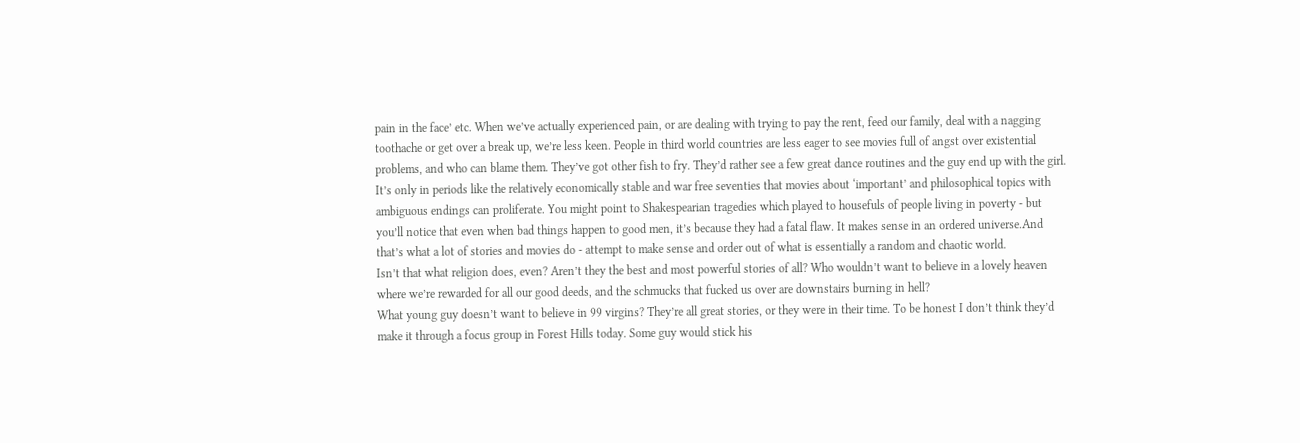pain in the face’ etc. When we’ve actually experienced pain, or are dealing with trying to pay the rent, feed our family, deal with a nagging toothache or get over a break up, we’re less keen. People in third world countries are less eager to see movies full of angst over existential problems, and who can blame them. They’ve got other fish to fry. They’d rather see a few great dance routines and the guy end up with the girl.
It’s only in periods like the relatively economically stable and war free seventies that movies about ‘important’ and philosophical topics with ambiguous endings can proliferate. You might point to Shakespearian tragedies which played to housefuls of people living in poverty - but you’ll notice that even when bad things happen to good men, it’s because they had a fatal flaw. It makes sense in an ordered universe.And that’s what a lot of stories and movies do - attempt to make sense and order out of what is essentially a random and chaotic world.
Isn’t that what religion does, even? Aren’t they the best and most powerful stories of all? Who wouldn’t want to believe in a lovely heaven where we’re rewarded for all our good deeds, and the schmucks that fucked us over are downstairs burning in hell?
What young guy doesn’t want to believe in 99 virgins? They’re all great stories, or they were in their time. To be honest I don’t think they’d make it through a focus group in Forest Hills today. Some guy would stick his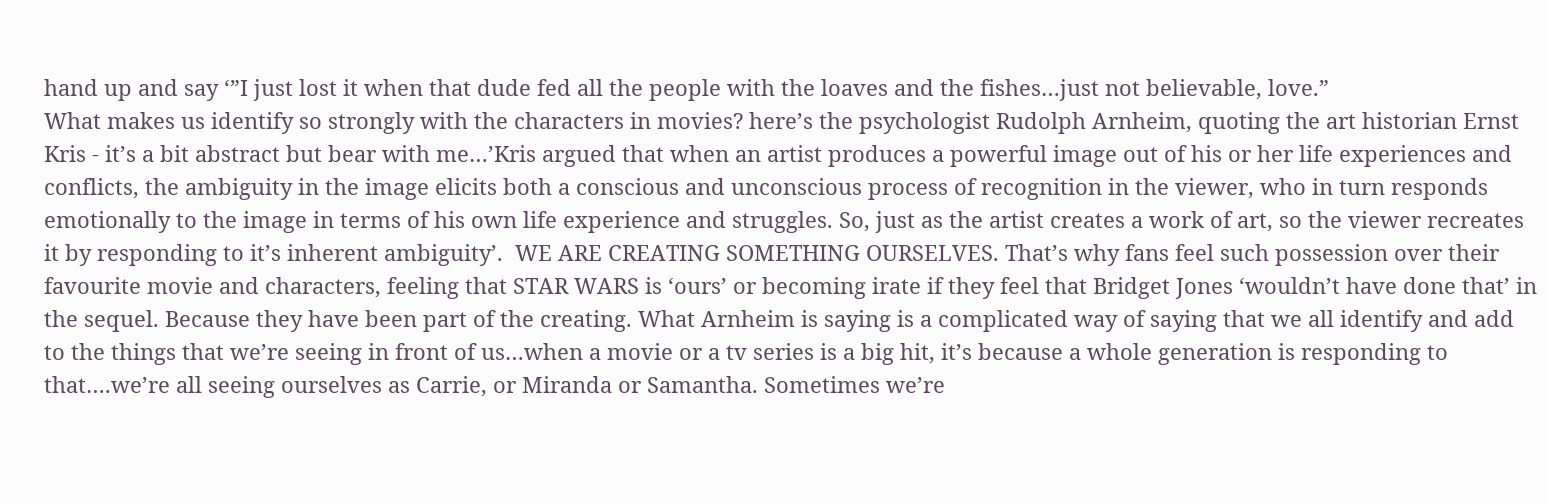hand up and say ‘”I just lost it when that dude fed all the people with the loaves and the fishes…just not believable, love.”
What makes us identify so strongly with the characters in movies? here’s the psychologist Rudolph Arnheim, quoting the art historian Ernst Kris - it’s a bit abstract but bear with me…’Kris argued that when an artist produces a powerful image out of his or her life experiences and conflicts, the ambiguity in the image elicits both a conscious and unconscious process of recognition in the viewer, who in turn responds emotionally to the image in terms of his own life experience and struggles. So, just as the artist creates a work of art, so the viewer recreates it by responding to it’s inherent ambiguity’.  WE ARE CREATING SOMETHING OURSELVES. That’s why fans feel such possession over their favourite movie and characters, feeling that STAR WARS is ‘ours’ or becoming irate if they feel that Bridget Jones ‘wouldn’t have done that’ in the sequel. Because they have been part of the creating. What Arnheim is saying is a complicated way of saying that we all identify and add to the things that we’re seeing in front of us…when a movie or a tv series is a big hit, it’s because a whole generation is responding to that….we’re all seeing ourselves as Carrie, or Miranda or Samantha. Sometimes we’re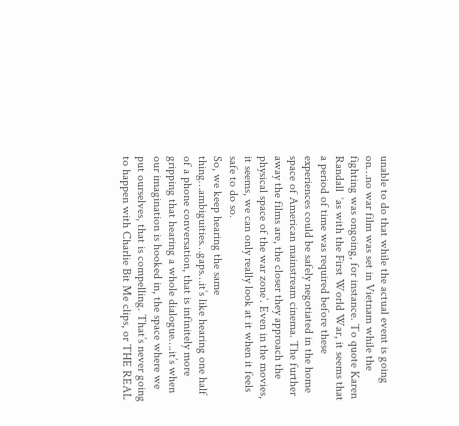unable to do that while the actual event is going on…no war film was set in Vietnam while the fighting was ongoing, for instance. To quote Karen Randall  ‘as with the First World War, it seems that a period of time was required before these experiences could be safely negotiated in the home space of American mainstream cinema. The further away the films are, the closer they approach the physical space of the war zone’. Even in the movies, it seems, we can only really look at it when it feels safe to do so.
So, we keep hearing the same thing…ambiguities…gaps…it’s like hearing one half of a phone conversation, that is infinitely more gripping that hearing a whole dialogue….it’s when our imagination is hooked in, the space where we put ourselves, that is compelling. That’s never going to happen with Charlie Bit Me clips, or THE REAL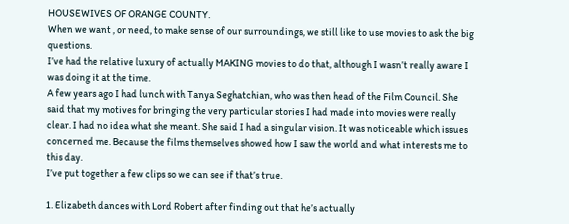HOUSEWIVES OF ORANGE COUNTY.
When we want , or need, to make sense of our surroundings, we still like to use movies to ask the big questions.
I’ve had the relative luxury of actually MAKING movies to do that, although I wasn’t really aware I was doing it at the time.
A few years ago I had lunch with Tanya Seghatchian, who was then head of the Film Council. She said that my motives for bringing the very particular stories I had made into movies were really clear. I had no idea what she meant. She said I had a singular vision. It was noticeable which issues concerned me. Because the films themselves showed how I saw the world and what interests me to this day.
I’ve put together a few clips so we can see if that’s true.

1. Elizabeth dances with Lord Robert after finding out that he’s actually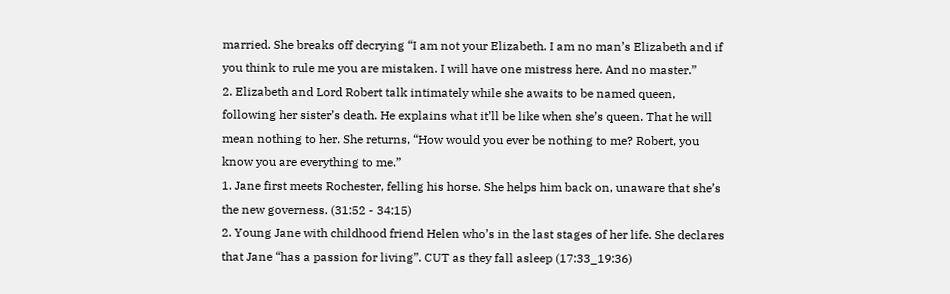married. She breaks off decrying “I am not your Elizabeth. I am no man’s Elizabeth and if you think to rule me you are mistaken. I will have one mistress here. And no master.”
2. Elizabeth and Lord Robert talk intimately while she awaits to be named queen, following her sister’s death. He explains what it’ll be like when she’s queen. That he will mean nothing to her. She returns, “How would you ever be nothing to me? Robert, you know you are everything to me.”
1. Jane first meets Rochester, felling his horse. She helps him back on, unaware that she’s the new governess. (31:52 - 34:15)
2. Young Jane with childhood friend Helen who’s in the last stages of her life. She declares that Jane “has a passion for living”. CUT as they fall asleep (17:33_19:36)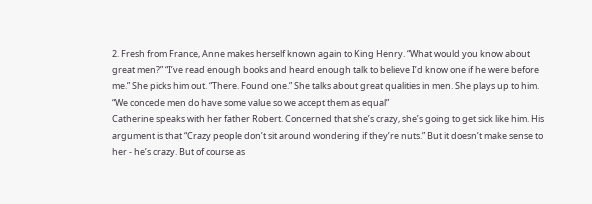2. Fresh from France, Anne makes herself known again to King Henry. “What would you know about great men?” “I’ve read enough books and heard enough talk to believe I’d know one if he were before me.” She picks him out. “There. Found one.” She talks about great qualities in men. She plays up to him. “We concede men do have some value so we accept them as equal”
Catherine speaks with her father Robert. Concerned that she’s crazy, she’s going to get sick like him. His argument is that “Crazy people don’t sit around wondering if they’re nuts.” But it doesn’t make sense to her - he’s crazy. But of course as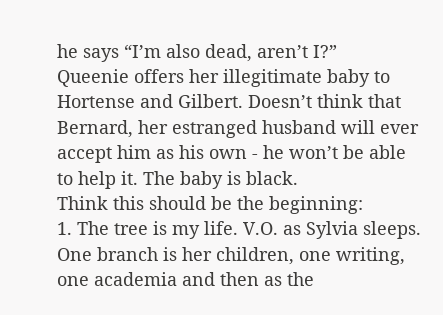he says “I’m also dead, aren’t I?”
Queenie offers her illegitimate baby to Hortense and Gilbert. Doesn’t think that Bernard, her estranged husband will ever accept him as his own - he won’t be able to help it. The baby is black.
Think this should be the beginning:
1. The tree is my life. V.O. as Sylvia sleeps. One branch is her children, one writing, one academia and then as the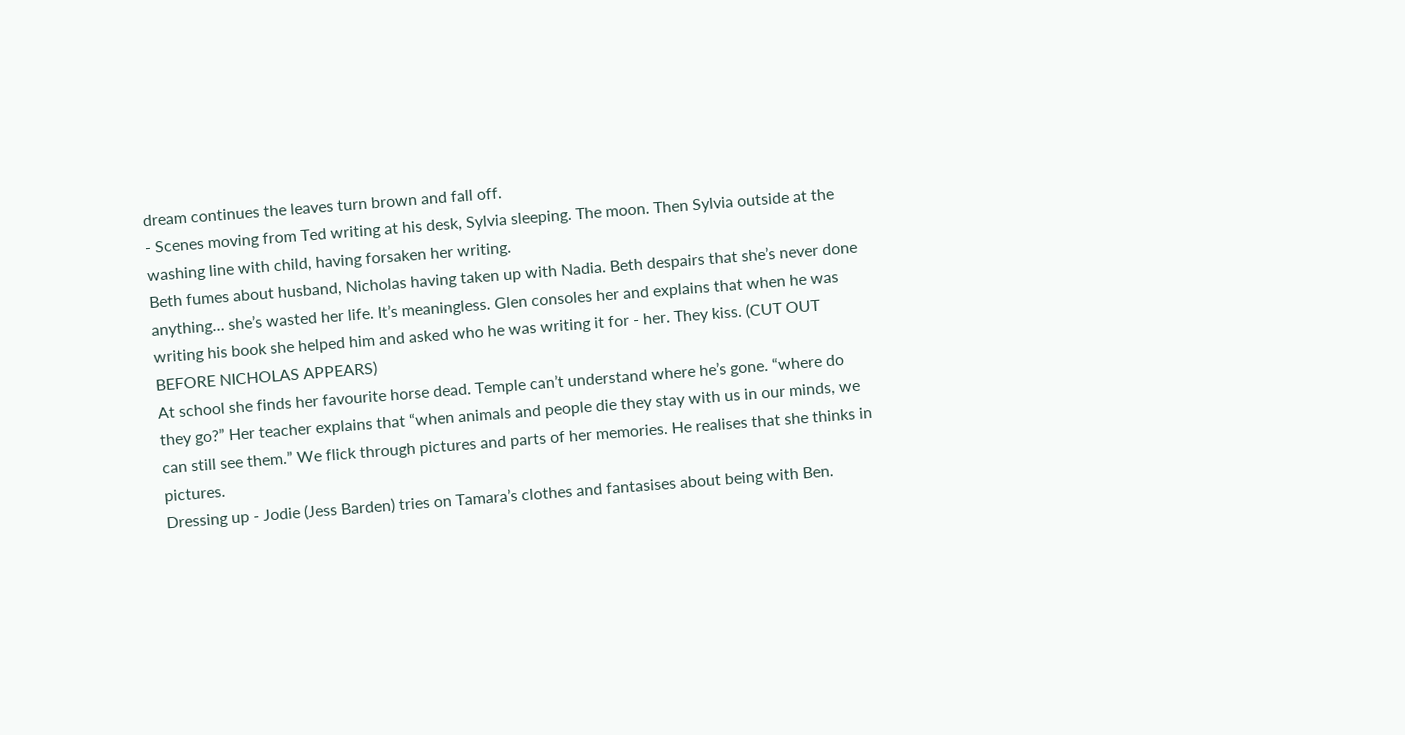dream continues the leaves turn brown and fall off.
- Scenes moving from Ted writing at his desk, Sylvia sleeping. The moon. Then Sylvia outside at the washing line with child, having forsaken her writing.
Beth fumes about husband, Nicholas having taken up with Nadia. Beth despairs that she’s never done anything… she’s wasted her life. It’s meaningless. Glen consoles her and explains that when he was writing his book she helped him and asked who he was writing it for - her. They kiss. (CUT OUT BEFORE NICHOLAS APPEARS)
At school she finds her favourite horse dead. Temple can’t understand where he’s gone. “where do they go?” Her teacher explains that “when animals and people die they stay with us in our minds, we can still see them.” We flick through pictures and parts of her memories. He realises that she thinks in pictures.
Dressing up - Jodie (Jess Barden) tries on Tamara’s clothes and fantasises about being with Ben.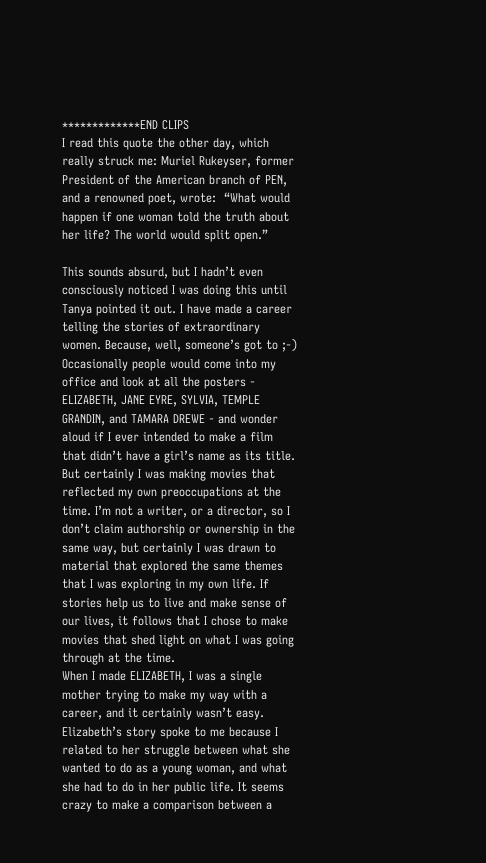*************END CLIPS
I read this quote the other day, which really struck me: Muriel Rukeyser, former President of the American branch of PEN, and a renowned poet, wrote:  “What would happen if one woman told the truth about her life? The world would split open.”

This sounds absurd, but I hadn’t even consciously noticed I was doing this until Tanya pointed it out. I have made a career telling the stories of extraordinary women. Because, well, someone’s got to ;-)
Occasionally people would come into my office and look at all the posters - ELIZABETH, JANE EYRE, SYLVIA, TEMPLE GRANDIN, and TAMARA DREWE - and wonder aloud if I ever intended to make a film that didn’t have a girl’s name as its title.
But certainly I was making movies that reflected my own preoccupations at the time. I’m not a writer, or a director, so I don’t claim authorship or ownership in the same way, but certainly I was drawn to material that explored the same themes that I was exploring in my own life. If stories help us to live and make sense of our lives, it follows that I chose to make movies that shed light on what I was going through at the time.
When I made ELIZABETH, I was a single mother trying to make my way with a career, and it certainly wasn’t easy. Elizabeth’s story spoke to me because I related to her struggle between what she wanted to do as a young woman, and what she had to do in her public life. It seems crazy to make a comparison between a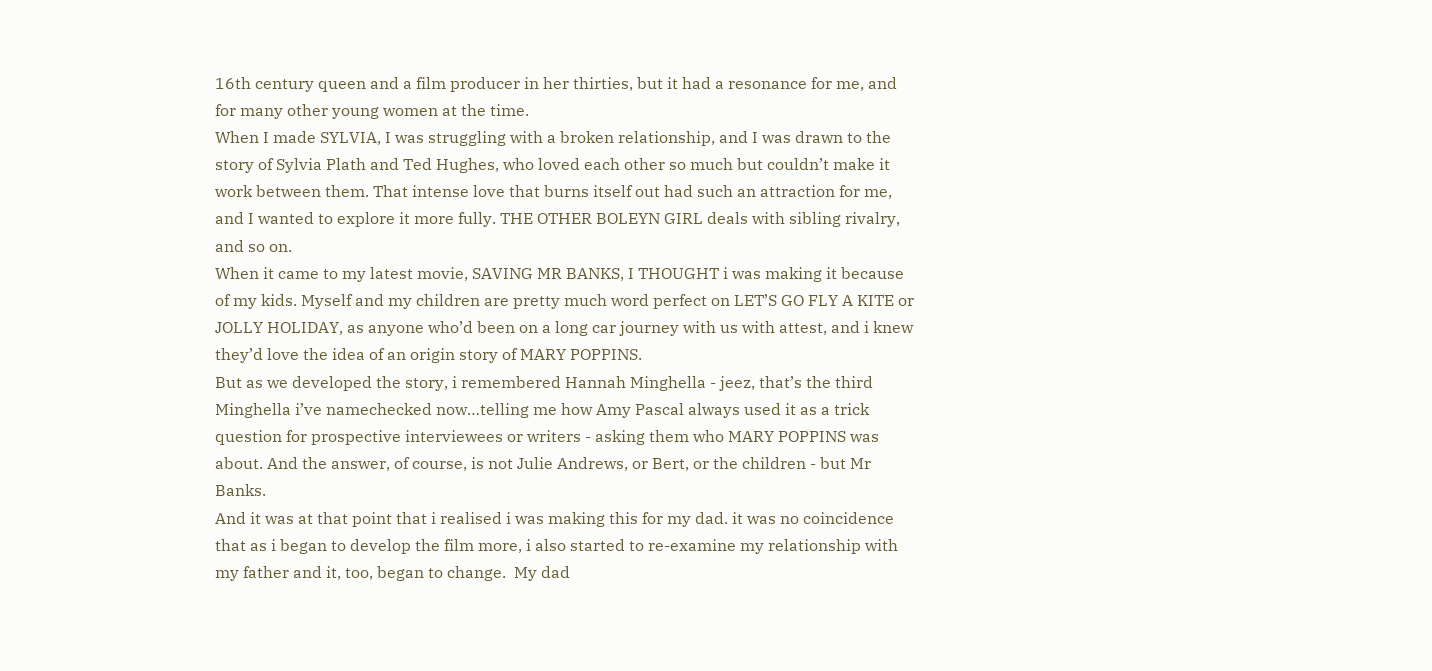16th century queen and a film producer in her thirties, but it had a resonance for me, and for many other young women at the time.
When I made SYLVIA, I was struggling with a broken relationship, and I was drawn to the story of Sylvia Plath and Ted Hughes, who loved each other so much but couldn’t make it work between them. That intense love that burns itself out had such an attraction for me, and I wanted to explore it more fully. THE OTHER BOLEYN GIRL deals with sibling rivalry, and so on.
When it came to my latest movie, SAVING MR BANKS, I THOUGHT i was making it because of my kids. Myself and my children are pretty much word perfect on LET’S GO FLY A KITE or JOLLY HOLIDAY, as anyone who’d been on a long car journey with us with attest, and i knew they’d love the idea of an origin story of MARY POPPINS.
But as we developed the story, i remembered Hannah Minghella - jeez, that’s the third Minghella i’ve namechecked now…telling me how Amy Pascal always used it as a trick question for prospective interviewees or writers - asking them who MARY POPPINS was about. And the answer, of course, is not Julie Andrews, or Bert, or the children - but Mr Banks.
And it was at that point that i realised i was making this for my dad. it was no coincidence that as i began to develop the film more, i also started to re-examine my relationship with my father and it, too, began to change.  My dad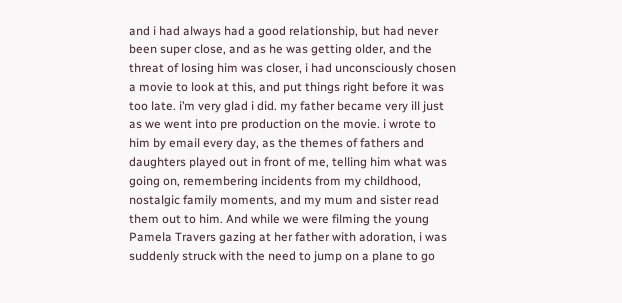and i had always had a good relationship, but had never been super close, and as he was getting older, and the threat of losing him was closer, i had unconsciously chosen a movie to look at this, and put things right before it was too late. i’m very glad i did. my father became very ill just as we went into pre production on the movie. i wrote to him by email every day, as the themes of fathers and daughters played out in front of me, telling him what was going on, remembering incidents from my childhood, nostalgic family moments, and my mum and sister read them out to him. And while we were filming the young Pamela Travers gazing at her father with adoration, i was suddenly struck with the need to jump on a plane to go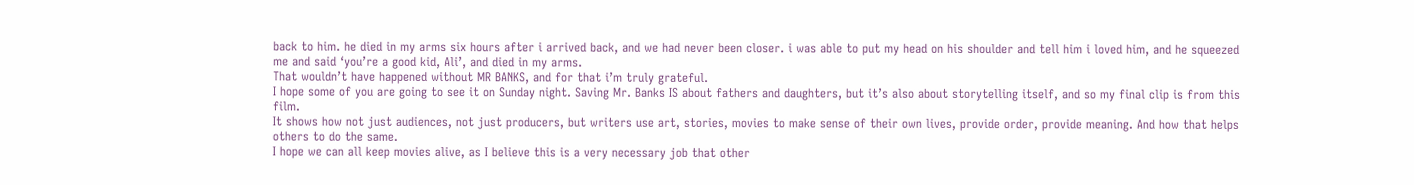back to him. he died in my arms six hours after i arrived back, and we had never been closer. i was able to put my head on his shoulder and tell him i loved him, and he squeezed me and said ‘you’re a good kid, Ali’, and died in my arms.
That wouldn’t have happened without MR BANKS, and for that i’m truly grateful.
I hope some of you are going to see it on Sunday night. Saving Mr. Banks IS about fathers and daughters, but it’s also about storytelling itself, and so my final clip is from this film.
It shows how not just audiences, not just producers, but writers use art, stories, movies to make sense of their own lives, provide order, provide meaning. And how that helps others to do the same.
I hope we can all keep movies alive, as I believe this is a very necessary job that other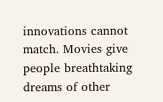innovations cannot match. Movies give people breathtaking dreams of other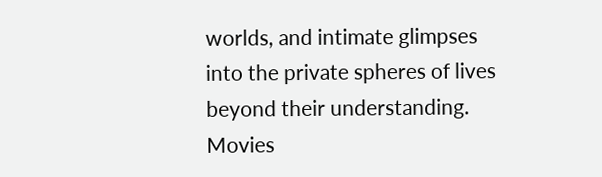worlds, and intimate glimpses into the private spheres of lives beyond their understanding. Movies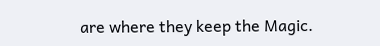are where they keep the Magic.